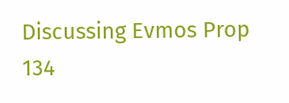Discussing Evmos Prop 134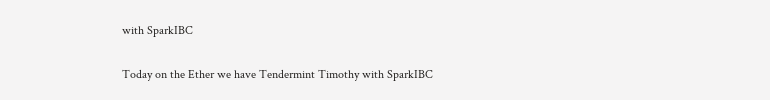with SparkIBC

Today on the Ether we have Tendermint Timothy with SparkIBC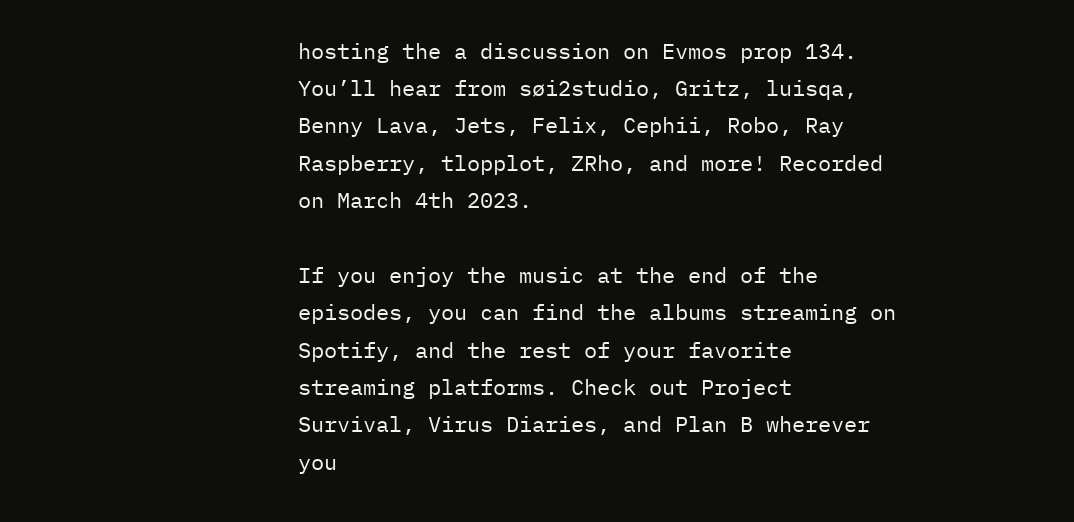hosting the a discussion on Evmos prop 134. You’ll hear from søi2studio, Gritz, luisqa, Benny Lava, Jets, Felix, Cephii, Robo, Ray Raspberry, tlopplot, ZRho, and more! Recorded on March 4th 2023.

If you enjoy the music at the end of the episodes, you can find the albums streaming on Spotify, and the rest of your favorite streaming platforms. Check out Project Survival, Virus Diaries, and Plan B wherever you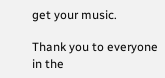get your music.

Thank you to everyone in the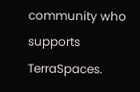community who supports TerraSpaces.